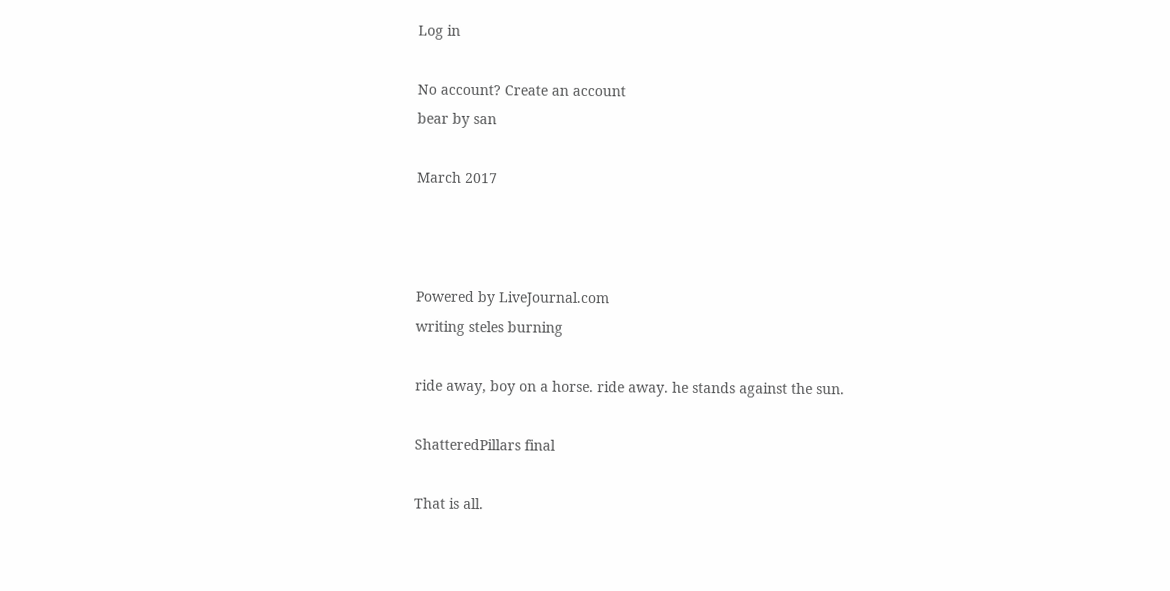Log in

No account? Create an account
bear by san

March 2017



Powered by LiveJournal.com
writing steles burning

ride away, boy on a horse. ride away. he stands against the sun.

ShatteredPillars final

That is all.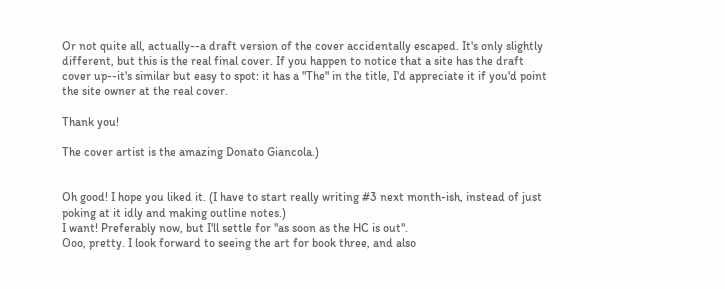Or not quite all, actually--a draft version of the cover accidentally escaped. It's only slightly different, but this is the real final cover. If you happen to notice that a site has the draft cover up--it's similar but easy to spot: it has a "The" in the title, I'd appreciate it if you'd point the site owner at the real cover.

Thank you!

The cover artist is the amazing Donato Giancola.)


Oh good! I hope you liked it. (I have to start really writing #3 next month-ish, instead of just poking at it idly and making outline notes.)
I want! Preferably now, but I'll settle for "as soon as the HC is out".
Ooo, pretty. I look forward to seeing the art for book three, and also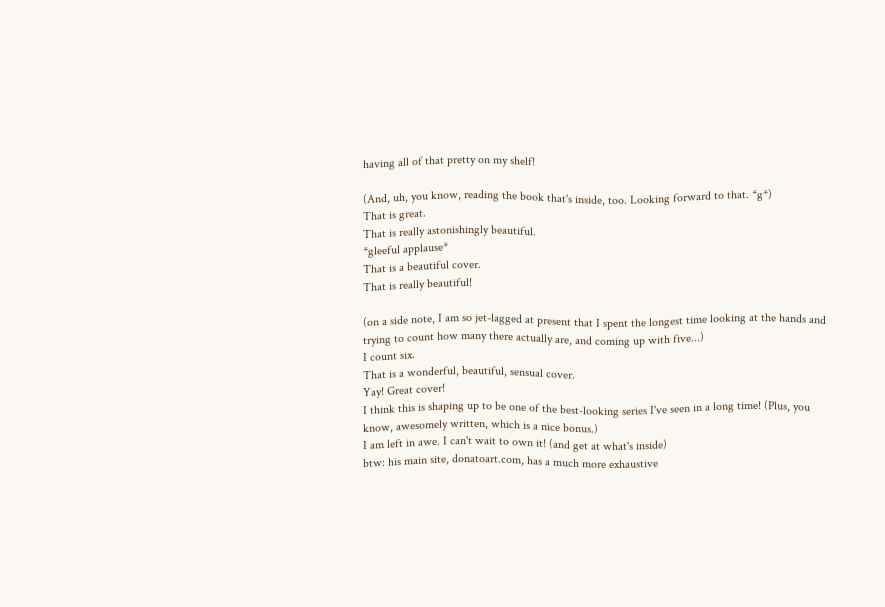having all of that pretty on my shelf!

(And, uh, you know, reading the book that's inside, too. Looking forward to that. *g*)
That is great.
That is really astonishingly beautiful.
*gleeful applause*
That is a beautiful cover.
That is really beautiful!

(on a side note, I am so jet-lagged at present that I spent the longest time looking at the hands and trying to count how many there actually are, and coming up with five...)
I count six.
That is a wonderful, beautiful, sensual cover.
Yay! Great cover!
I think this is shaping up to be one of the best-looking series I've seen in a long time! (Plus, you know, awesomely written, which is a nice bonus.)
I am left in awe. I can't wait to own it! (and get at what's inside)
btw: his main site, donatoart.com, has a much more exhaustive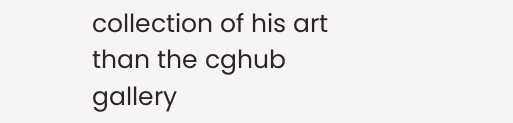collection of his art than the cghub gallery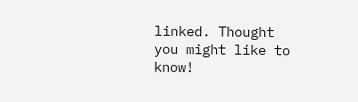linked. Thought you might like to know!